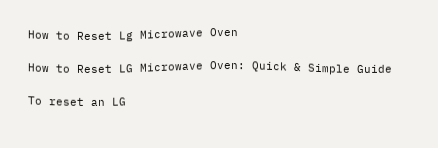How to Reset Lg Microwave Oven

How to Reset LG Microwave Oven: Quick & Simple Guide

To reset an LG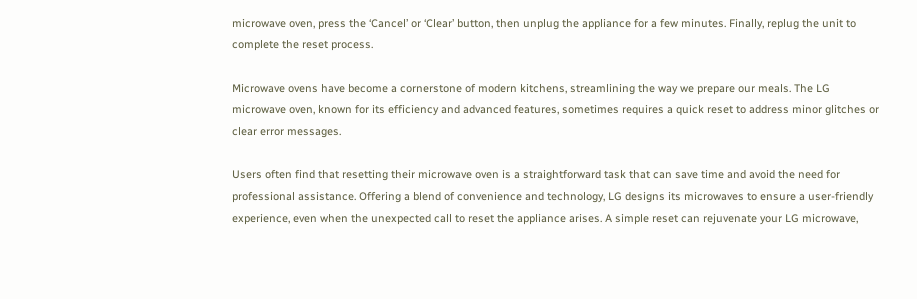microwave oven, press the ‘Cancel’ or ‘Clear’ button, then unplug the appliance for a few minutes. Finally, replug the unit to complete the reset process.

Microwave ovens have become a cornerstone of modern kitchens, streamlining the way we prepare our meals. The LG microwave oven, known for its efficiency and advanced features, sometimes requires a quick reset to address minor glitches or clear error messages.

Users often find that resetting their microwave oven is a straightforward task that can save time and avoid the need for professional assistance. Offering a blend of convenience and technology, LG designs its microwaves to ensure a user-friendly experience, even when the unexpected call to reset the appliance arises. A simple reset can rejuvenate your LG microwave,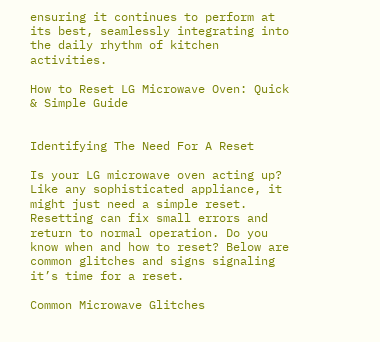ensuring it continues to perform at its best, seamlessly integrating into the daily rhythm of kitchen activities.

How to Reset LG Microwave Oven: Quick & Simple Guide


Identifying The Need For A Reset

Is your LG microwave oven acting up? Like any sophisticated appliance, it might just need a simple reset. Resetting can fix small errors and return to normal operation. Do you know when and how to reset? Below are common glitches and signs signaling it’s time for a reset.

Common Microwave Glitches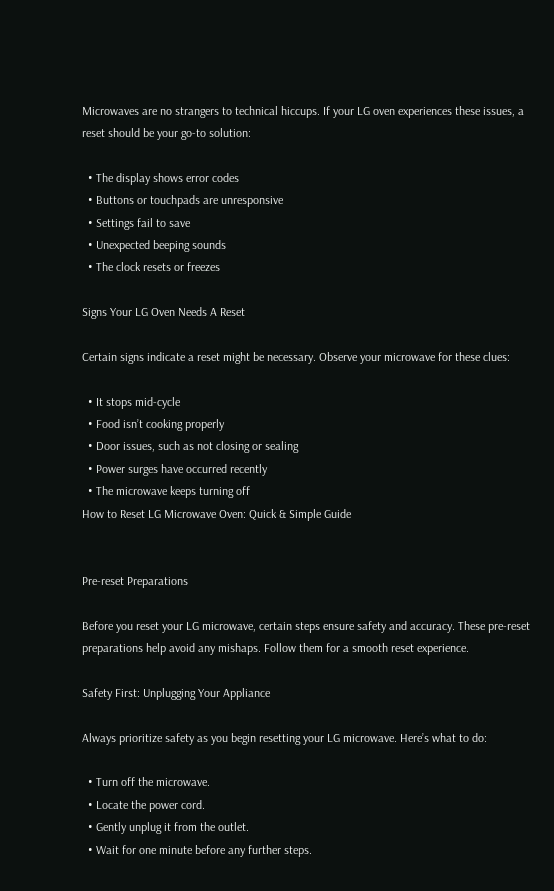Microwaves are no strangers to technical hiccups. If your LG oven experiences these issues, a reset should be your go-to solution:

  • The display shows error codes
  • Buttons or touchpads are unresponsive
  • Settings fail to save
  • Unexpected beeping sounds
  • The clock resets or freezes

Signs Your LG Oven Needs A Reset

Certain signs indicate a reset might be necessary. Observe your microwave for these clues:

  • It stops mid-cycle
  • Food isn’t cooking properly
  • Door issues, such as not closing or sealing
  • Power surges have occurred recently
  • The microwave keeps turning off
How to Reset LG Microwave Oven: Quick & Simple Guide


Pre-reset Preparations

Before you reset your LG microwave, certain steps ensure safety and accuracy. These pre-reset preparations help avoid any mishaps. Follow them for a smooth reset experience.

Safety First: Unplugging Your Appliance

Always prioritize safety as you begin resetting your LG microwave. Here’s what to do:

  • Turn off the microwave.
  • Locate the power cord.
  • Gently unplug it from the outlet.
  • Wait for one minute before any further steps.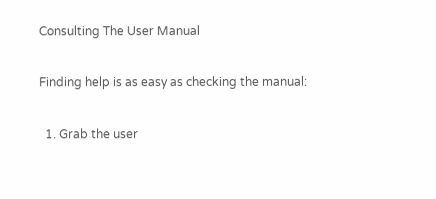Consulting The User Manual

Finding help is as easy as checking the manual:

  1. Grab the user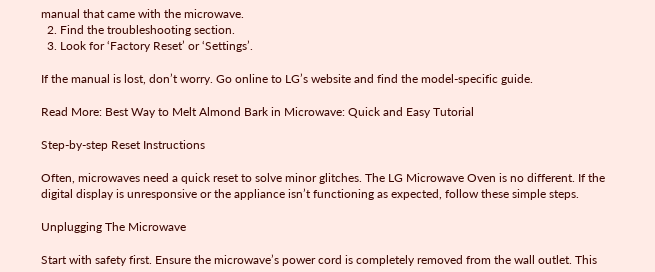manual that came with the microwave.
  2. Find the troubleshooting section.
  3. Look for ‘Factory Reset’ or ‘Settings’.

If the manual is lost, don’t worry. Go online to LG’s website and find the model-specific guide.

Read More: Best Way to Melt Almond Bark in Microwave: Quick and Easy Tutorial

Step-by-step Reset Instructions

Often, microwaves need a quick reset to solve minor glitches. The LG Microwave Oven is no different. If the digital display is unresponsive or the appliance isn’t functioning as expected, follow these simple steps.

Unplugging The Microwave

Start with safety first. Ensure the microwave’s power cord is completely removed from the wall outlet. This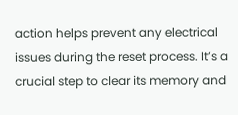action helps prevent any electrical issues during the reset process. It’s a crucial step to clear its memory and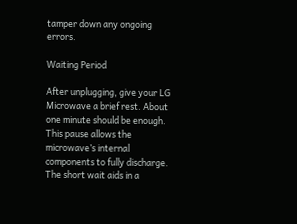tamper down any ongoing errors.

Waiting Period

After unplugging, give your LG Microwave a brief rest. About one minute should be enough. This pause allows the microwave’s internal components to fully discharge. The short wait aids in a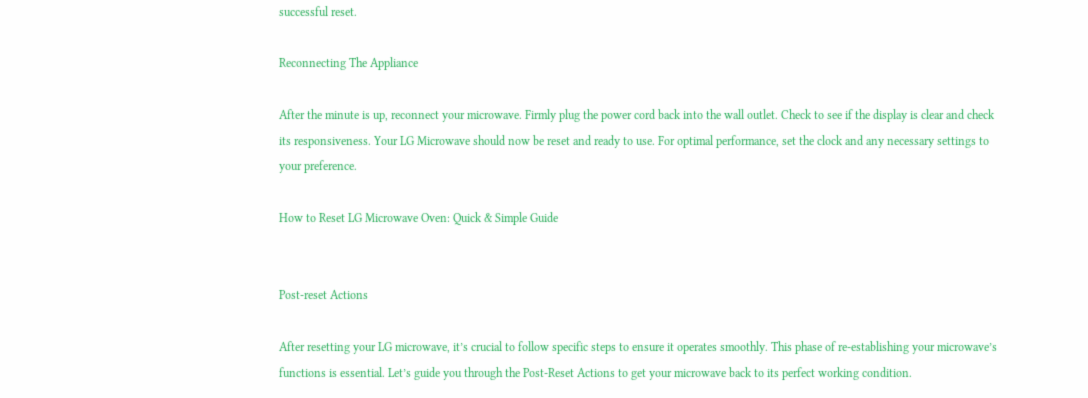successful reset.

Reconnecting The Appliance

After the minute is up, reconnect your microwave. Firmly plug the power cord back into the wall outlet. Check to see if the display is clear and check its responsiveness. Your LG Microwave should now be reset and ready to use. For optimal performance, set the clock and any necessary settings to your preference.

How to Reset LG Microwave Oven: Quick & Simple Guide


Post-reset Actions

After resetting your LG microwave, it’s crucial to follow specific steps to ensure it operates smoothly. This phase of re-establishing your microwave’s functions is essential. Let’s guide you through the Post-Reset Actions to get your microwave back to its perfect working condition.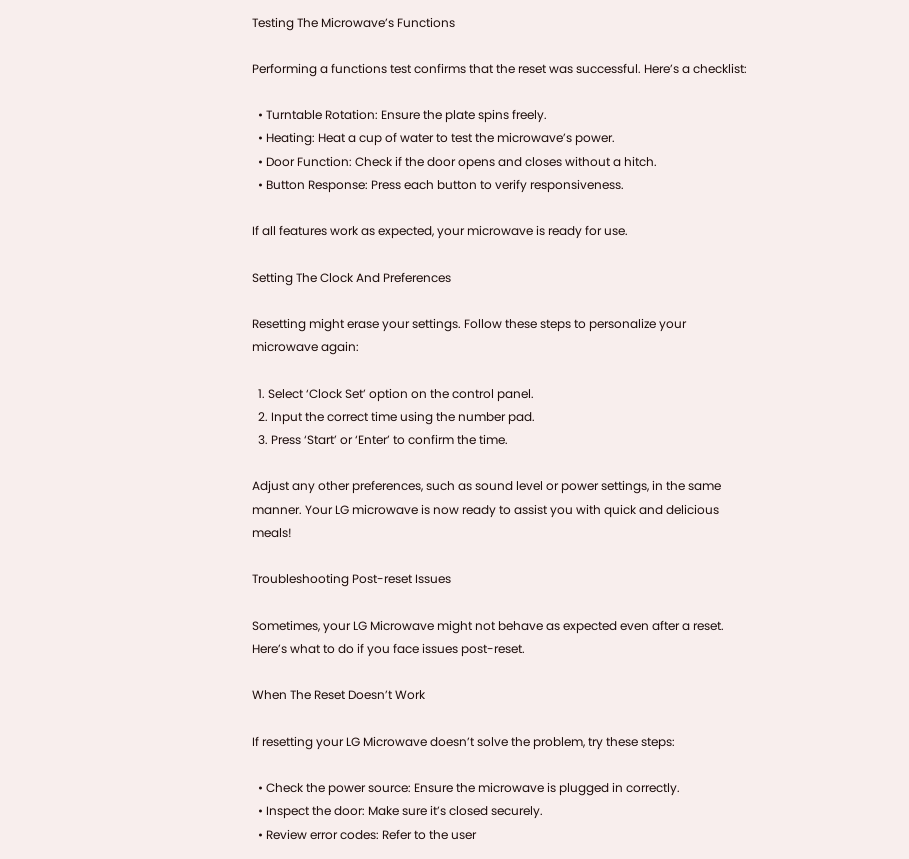Testing The Microwave’s Functions

Performing a functions test confirms that the reset was successful. Here’s a checklist:

  • Turntable Rotation: Ensure the plate spins freely.
  • Heating: Heat a cup of water to test the microwave’s power.
  • Door Function: Check if the door opens and closes without a hitch.
  • Button Response: Press each button to verify responsiveness.

If all features work as expected, your microwave is ready for use.

Setting The Clock And Preferences

Resetting might erase your settings. Follow these steps to personalize your microwave again:

  1. Select ‘Clock Set’ option on the control panel.
  2. Input the correct time using the number pad.
  3. Press ‘Start’ or ‘Enter’ to confirm the time.

Adjust any other preferences, such as sound level or power settings, in the same manner. Your LG microwave is now ready to assist you with quick and delicious meals!

Troubleshooting Post-reset Issues

Sometimes, your LG Microwave might not behave as expected even after a reset. Here’s what to do if you face issues post-reset.

When The Reset Doesn’t Work

If resetting your LG Microwave doesn’t solve the problem, try these steps:

  • Check the power source: Ensure the microwave is plugged in correctly.
  • Inspect the door: Make sure it’s closed securely.
  • Review error codes: Refer to the user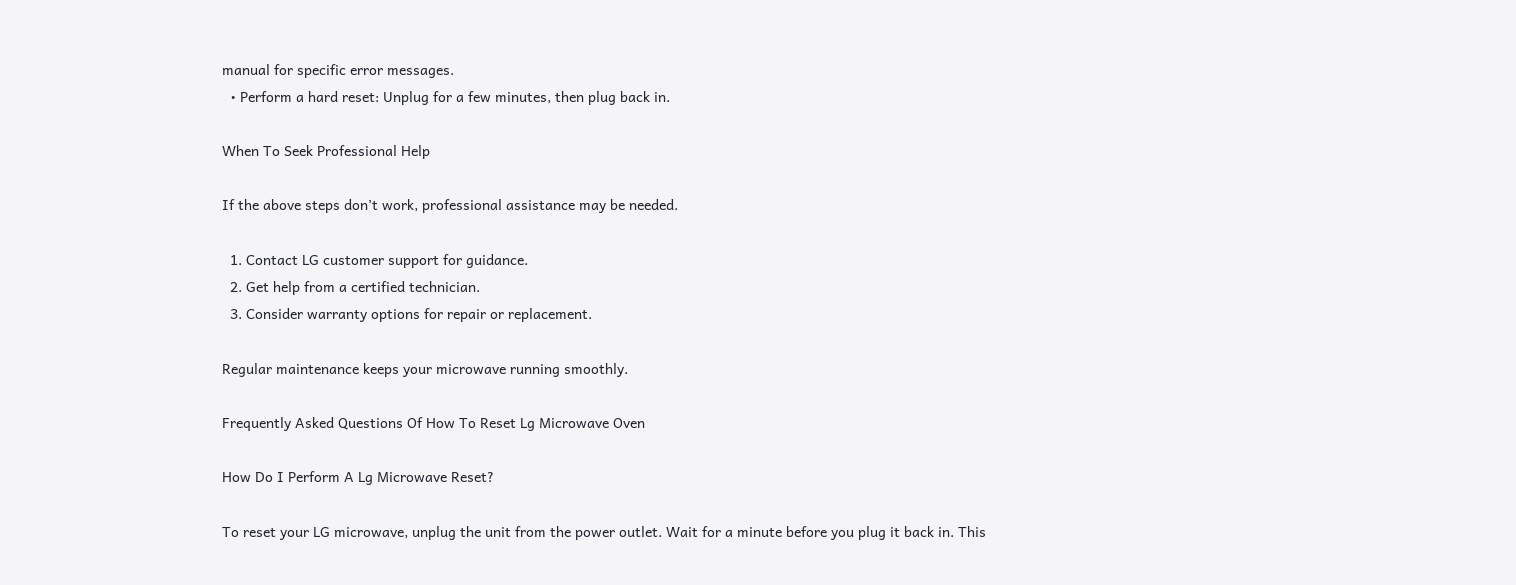manual for specific error messages.
  • Perform a hard reset: Unplug for a few minutes, then plug back in.

When To Seek Professional Help

If the above steps don’t work, professional assistance may be needed.

  1. Contact LG customer support for guidance.
  2. Get help from a certified technician.
  3. Consider warranty options for repair or replacement.

Regular maintenance keeps your microwave running smoothly.

Frequently Asked Questions Of How To Reset Lg Microwave Oven

How Do I Perform A Lg Microwave Reset?

To reset your LG microwave, unplug the unit from the power outlet. Wait for a minute before you plug it back in. This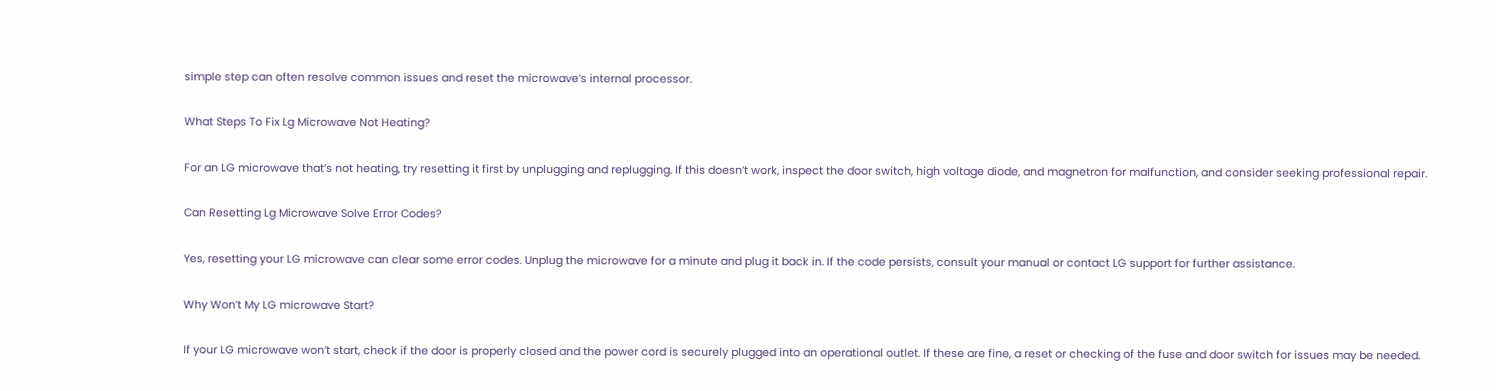simple step can often resolve common issues and reset the microwave’s internal processor.

What Steps To Fix Lg Microwave Not Heating?

For an LG microwave that’s not heating, try resetting it first by unplugging and replugging. If this doesn’t work, inspect the door switch, high voltage diode, and magnetron for malfunction, and consider seeking professional repair.

Can Resetting Lg Microwave Solve Error Codes?

Yes, resetting your LG microwave can clear some error codes. Unplug the microwave for a minute and plug it back in. If the code persists, consult your manual or contact LG support for further assistance.

Why Won’t My LG microwave Start?

If your LG microwave won’t start, check if the door is properly closed and the power cord is securely plugged into an operational outlet. If these are fine, a reset or checking of the fuse and door switch for issues may be needed.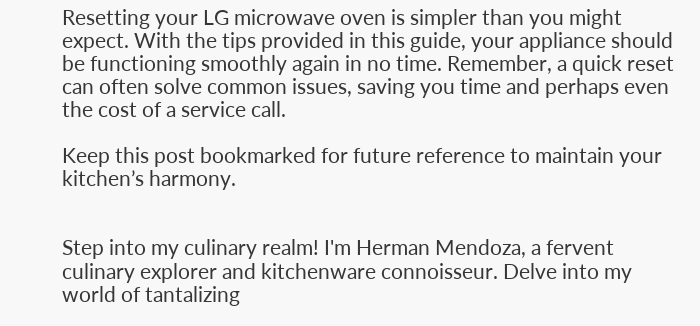Resetting your LG microwave oven is simpler than you might expect. With the tips provided in this guide, your appliance should be functioning smoothly again in no time. Remember, a quick reset can often solve common issues, saving you time and perhaps even the cost of a service call.

Keep this post bookmarked for future reference to maintain your kitchen’s harmony.


Step into my culinary realm! I'm Herman Mendoza, a fervent culinary explorer and kitchenware connoisseur. Delve into my world of tantalizing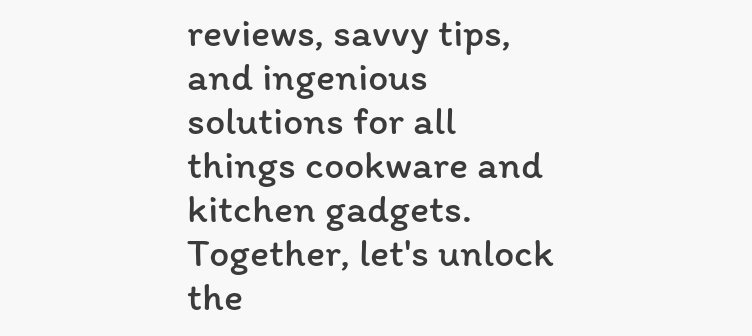reviews, savvy tips, and ingenious solutions for all things cookware and kitchen gadgets. Together, let's unlock the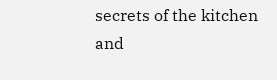secrets of the kitchen and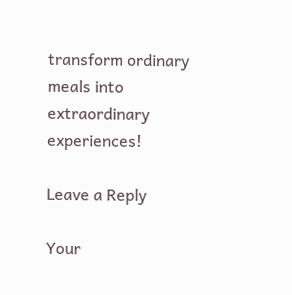transform ordinary meals into extraordinary experiences!

Leave a Reply

Your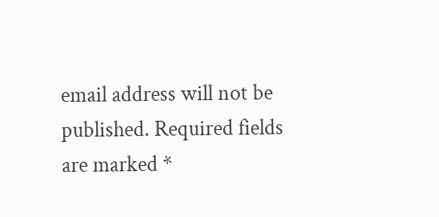email address will not be published. Required fields are marked *